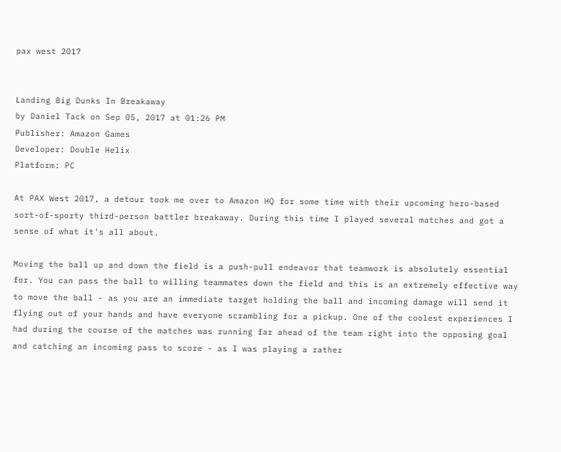pax west 2017


Landing Big Dunks In Breakaway
by Daniel Tack on Sep 05, 2017 at 01:26 PM
Publisher: Amazon Games
Developer: Double Helix
Platform: PC

At PAX West 2017, a detour took me over to Amazon HQ for some time with their upcoming hero-based sort-of-sporty third-person battler breakaway. During this time I played several matches and got a sense of what it's all about.

Moving the ball up and down the field is a push-pull endeavor that teamwork is absolutely essential for. You can pass the ball to willing teammates down the field and this is an extremely effective way to move the ball - as you are an immediate target holding the ball and incoming damage will send it flying out of your hands and have everyone scrambling for a pickup. One of the coolest experiences I had during the course of the matches was running far ahead of the team right into the opposing goal and catching an incoming pass to score - as I was playing a rather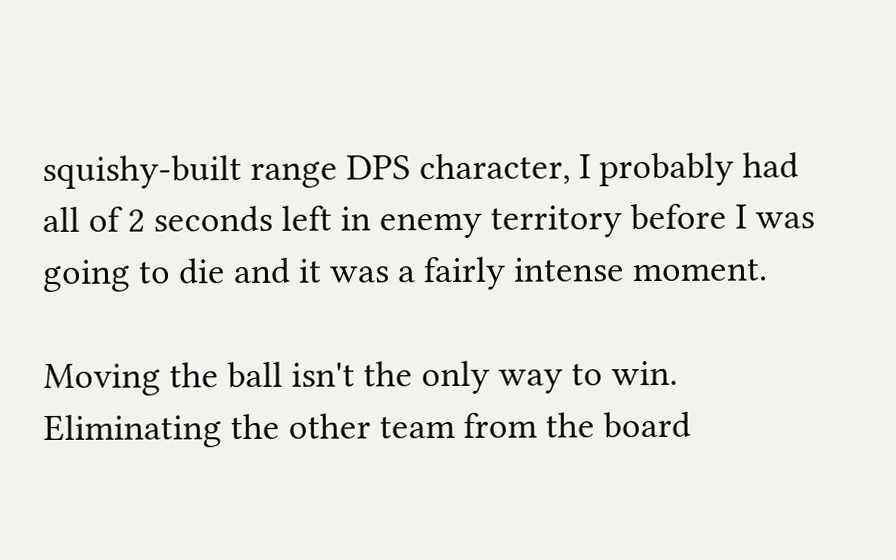squishy-built range DPS character, I probably had all of 2 seconds left in enemy territory before I was going to die and it was a fairly intense moment.

Moving the ball isn't the only way to win. Eliminating the other team from the board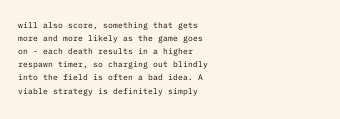will also score, something that gets more and more likely as the game goes on - each death results in a higher respawn timer, so charging out blindly into the field is often a bad idea. A viable strategy is definitely simply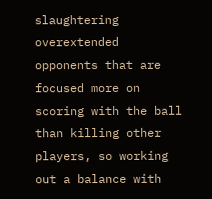slaughtering overextended opponents that are focused more on scoring with the ball than killing other players, so working out a balance with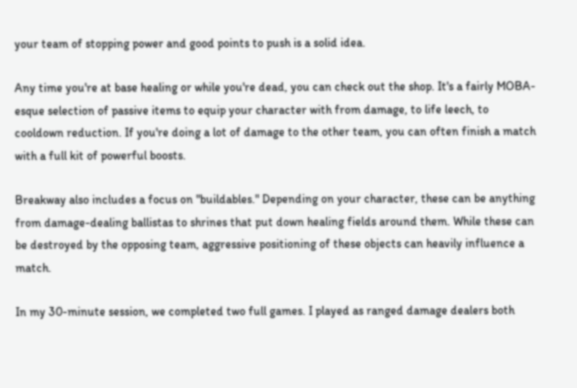your team of stopping power and good points to push is a solid idea.

Any time you're at base healing or while you're dead, you can check out the shop. It's a fairly MOBA-esque selection of passive items to equip your character with from damage, to life leech, to cooldown reduction. If you're doing a lot of damage to the other team, you can often finish a match with a full kit of powerful boosts.

Breakway also includes a focus on "buildables." Depending on your character, these can be anything from damage-dealing ballistas to shrines that put down healing fields around them. While these can be destroyed by the opposing team, aggressive positioning of these objects can heavily influence a match.

In my 30-minute session, we completed two full games. I played as ranged damage dealers both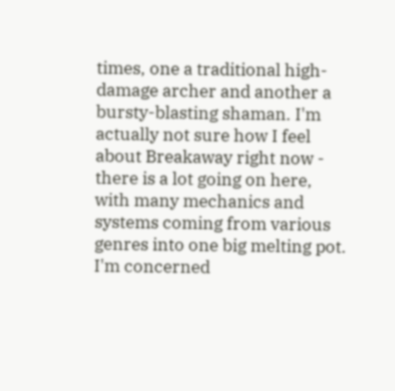times, one a traditional high-damage archer and another a bursty-blasting shaman. I'm actually not sure how I feel about Breakaway right now - there is a lot going on here, with many mechanics and systems coming from various genres into one big melting pot. I'm concerned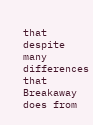that despite many differences that Breakaway does from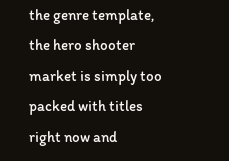the genre template, the hero shooter market is simply too packed with titles right now and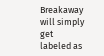Breakaway will simply get labeled as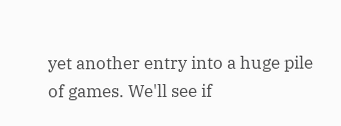yet another entry into a huge pile of games. We'll see if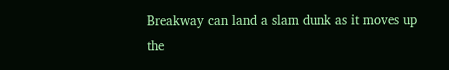Breakway can land a slam dunk as it moves up the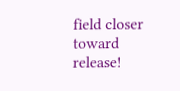field closer toward release!